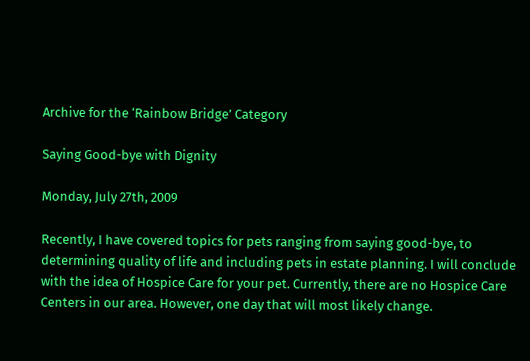Archive for the ‘Rainbow Bridge’ Category

Saying Good-bye with Dignity

Monday, July 27th, 2009

Recently, I have covered topics for pets ranging from saying good-bye, to determining quality of life and including pets in estate planning. I will conclude with the idea of Hospice Care for your pet. Currently, there are no Hospice Care Centers in our area. However, one day that will most likely change.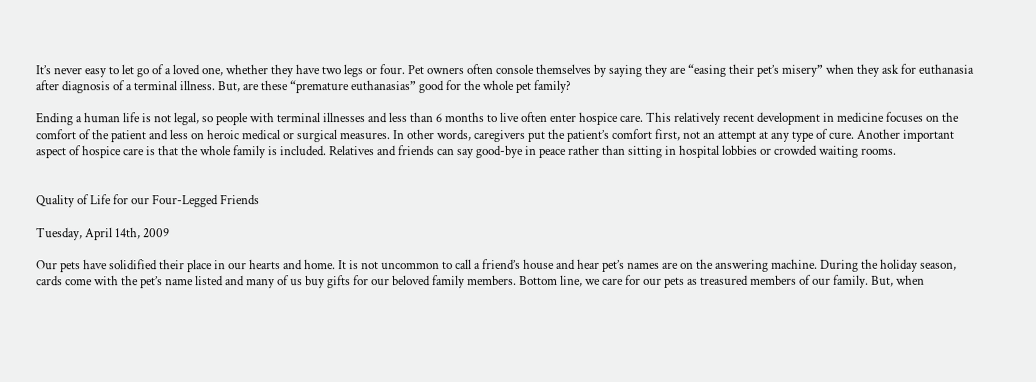It’s never easy to let go of a loved one, whether they have two legs or four. Pet owners often console themselves by saying they are “easing their pet’s misery” when they ask for euthanasia after diagnosis of a terminal illness. But, are these “premature euthanasias” good for the whole pet family?

Ending a human life is not legal, so people with terminal illnesses and less than 6 months to live often enter hospice care. This relatively recent development in medicine focuses on the comfort of the patient and less on heroic medical or surgical measures. In other words, caregivers put the patient’s comfort first, not an attempt at any type of cure. Another important aspect of hospice care is that the whole family is included. Relatives and friends can say good-bye in peace rather than sitting in hospital lobbies or crowded waiting rooms.


Quality of Life for our Four-Legged Friends

Tuesday, April 14th, 2009

Our pets have solidified their place in our hearts and home. It is not uncommon to call a friend’s house and hear pet’s names are on the answering machine. During the holiday season, cards come with the pet’s name listed and many of us buy gifts for our beloved family members. Bottom line, we care for our pets as treasured members of our family. But, when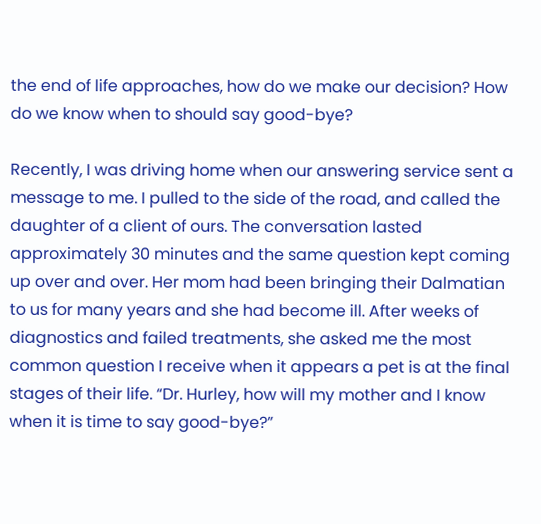the end of life approaches, how do we make our decision? How do we know when to should say good-bye?

Recently, I was driving home when our answering service sent a message to me. I pulled to the side of the road, and called the daughter of a client of ours. The conversation lasted approximately 30 minutes and the same question kept coming up over and over. Her mom had been bringing their Dalmatian to us for many years and she had become ill. After weeks of diagnostics and failed treatments, she asked me the most common question I receive when it appears a pet is at the final stages of their life. “Dr. Hurley, how will my mother and I know when it is time to say good-bye?”